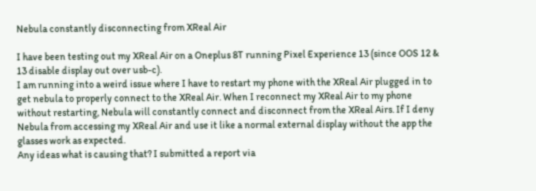Nebula constantly disconnecting from XReal Air

I have been testing out my XReal Air on a Oneplus 8T running Pixel Experience 13 (since OOS 12 & 13 disable display out over usb-c).
I am running into a weird issue where I have to restart my phone with the XReal Air plugged in to get nebula to properly connect to the XReal Air. When I reconnect my XReal Air to my phone without restarting, Nebula will constantly connect and disconnect from the XReal Airs. If I deny Nebula from accessing my XReal Air and use it like a normal external display without the app the glasses work as expected.
Any ideas what is causing that? I submitted a report via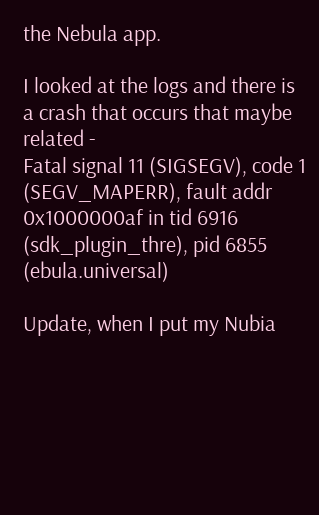the Nebula app.

I looked at the logs and there is a crash that occurs that maybe related -
Fatal signal 11 (SIGSEGV), code 1 (SEGV_MAPERR), fault addr 0x1000000af in tid 6916 (sdk_plugin_thre), pid 6855 (ebula.universal)

Update, when I put my Nubia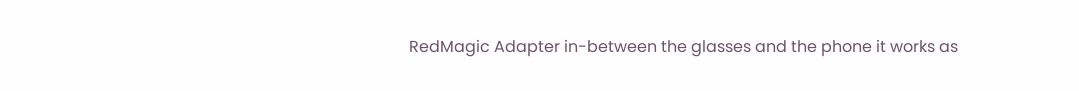RedMagic Adapter in-between the glasses and the phone it works as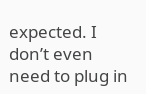expected. I don’t even need to plug in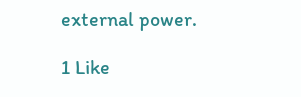external power.

1 Like